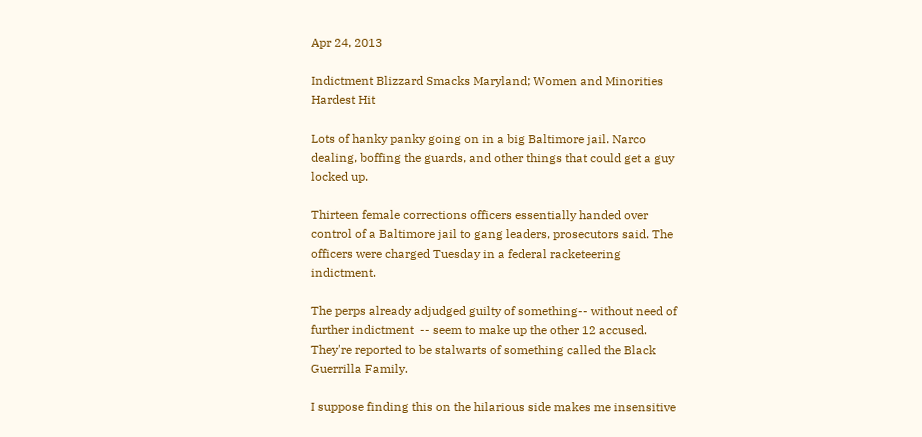Apr 24, 2013

Indictment Blizzard Smacks Maryland; Women and Minorities Hardest Hit

Lots of hanky panky going on in a big Baltimore jail. Narco dealing, boffing the guards, and other things that could get a guy locked up.

Thirteen female corrections officers essentially handed over control of a Baltimore jail to gang leaders, prosecutors said. The officers were charged Tuesday in a federal racketeering indictment.

The perps already adjudged guilty of something-- without need of further indictment  -- seem to make up the other 12 accused.  They're reported to be stalwarts of something called the Black Guerrilla Family.

I suppose finding this on the hilarious side makes me insensitive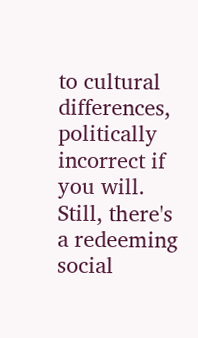to cultural differences, politically incorrect if you will. Still, there's a redeeming social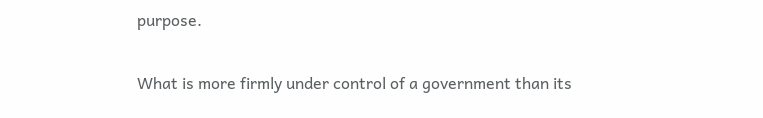purpose.

What is more firmly under control of a government than its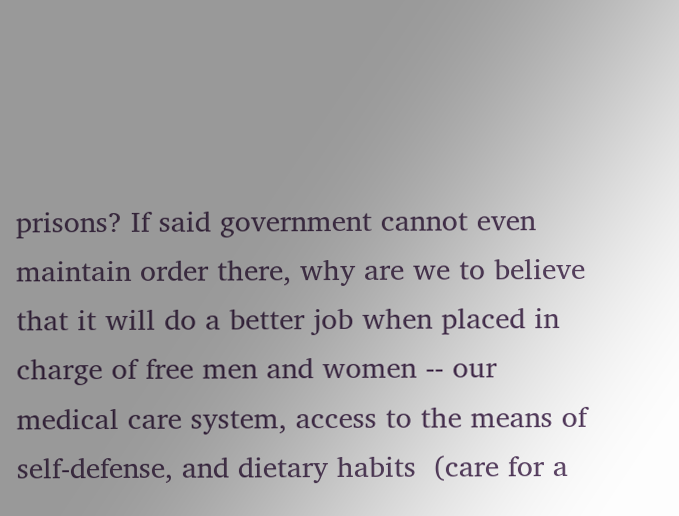prisons? If said government cannot even maintain order there, why are we to believe that it will do a better job when placed in charge of free men and women -- our medical care system, access to the means of self-defense, and dietary habits  (care for a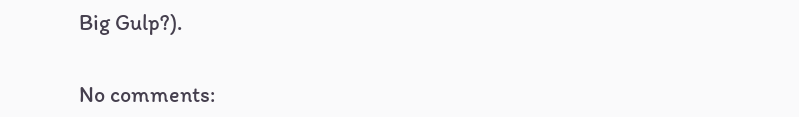Big Gulp?).


No comments: